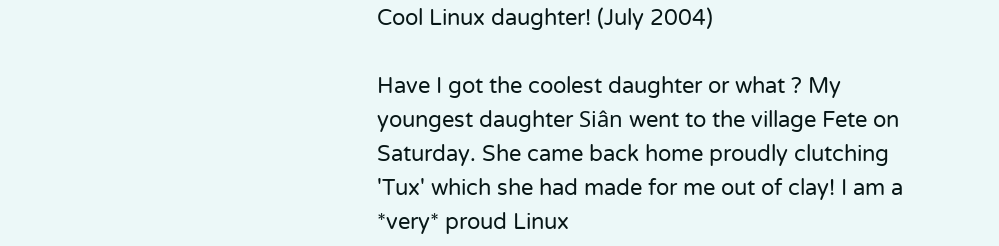Cool Linux daughter! (July 2004)

Have I got the coolest daughter or what ? My youngest daughter Siân went to the village Fete on Saturday. She came back home proudly clutching 'Tux' which she had made for me out of clay! I am a *very* proud Linux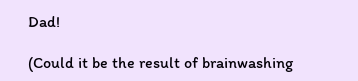Dad!

(Could it be the result of brainwashing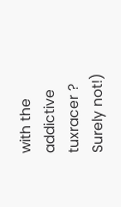with the addictive tuxracer ? Surely not!)